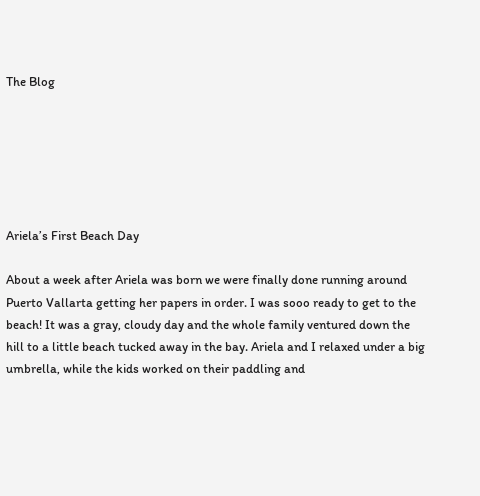The Blog






Ariela’s First Beach Day

About a week after Ariela was born we were finally done running around Puerto Vallarta getting her papers in order. I was sooo ready to get to the beach! It was a gray, cloudy day and the whole family ventured down the hill to a little beach tucked away in the bay. Ariela and I relaxed under a big umbrella, while the kids worked on their paddling and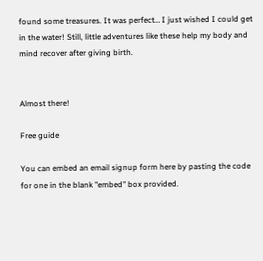found some treasures. It was perfect… I just wished I could get in the water! Still, little adventures like these help my body and mind recover after giving birth.


Almost there!

Free guide

You can embed an email signup form here by pasting the code for one in the blank "embed" box provided.